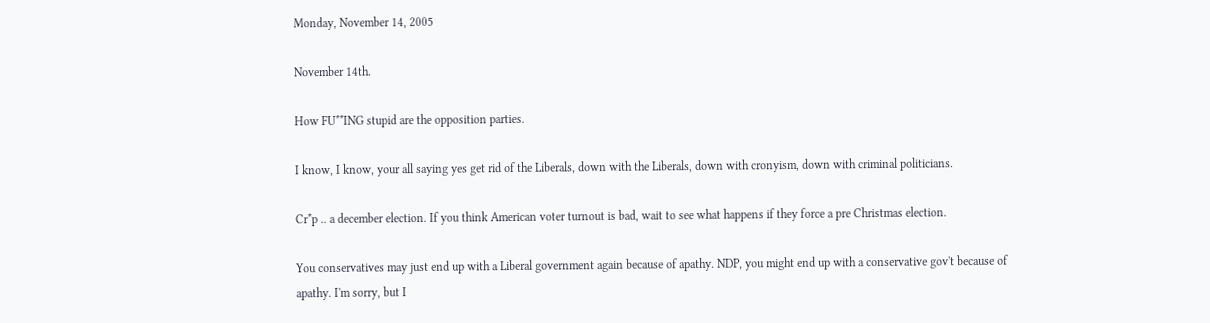Monday, November 14, 2005

November 14th.

How FU**ING stupid are the opposition parties.

I know, I know, your all saying yes get rid of the Liberals, down with the Liberals, down with cronyism, down with criminal politicians.

Cr*p .. a december election. If you think American voter turnout is bad, wait to see what happens if they force a pre Christmas election.

You conservatives may just end up with a Liberal government again because of apathy. NDP, you might end up with a conservative gov't because of apathy. I'm sorry, but I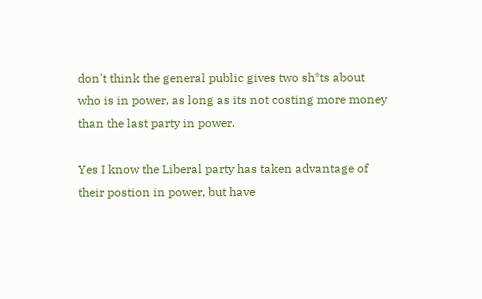don't think the general public gives two sh*ts about who is in power, as long as its not costing more money than the last party in power.

Yes I know the Liberal party has taken advantage of their postion in power, but have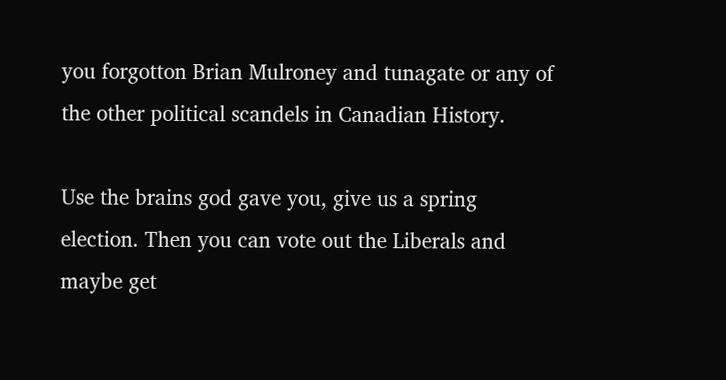you forgotton Brian Mulroney and tunagate or any of the other political scandels in Canadian History.

Use the brains god gave you, give us a spring election. Then you can vote out the Liberals and maybe get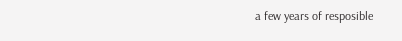a few years of resposible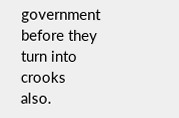government before they turn into crooks also.